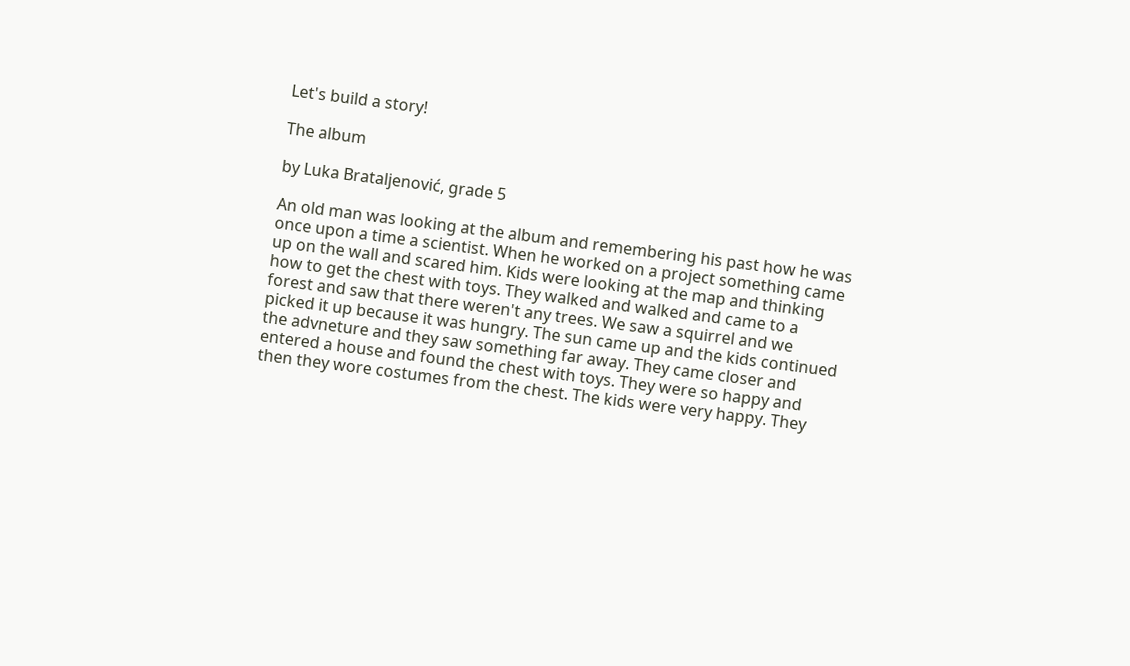Let's build a story!

The album

by Luka Brataljenović, grade 5

An old man was looking at the album and remembering his past how he was once upon a time a scientist. When he worked on a project something came up on the wall and scared him. Kids were looking at the map and thinking how to get the chest with toys. They walked and walked and came to a forest and saw that there weren't any trees. We saw a squirrel and we picked it up because it was hungry. The sun came up and the kids continued the advneture and they saw something far away. They came closer and entered a house and found the chest with toys. They were so happy and then they wore costumes from the chest. The kids were very happy. They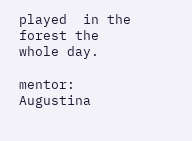played  in the forest the whole day.

mentor: Augustina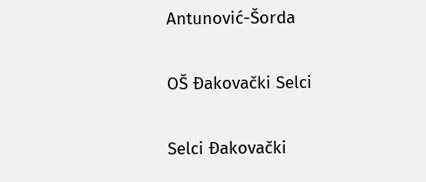Antunović-Šorda

OŠ Đakovački Selci

Selci Đakovački